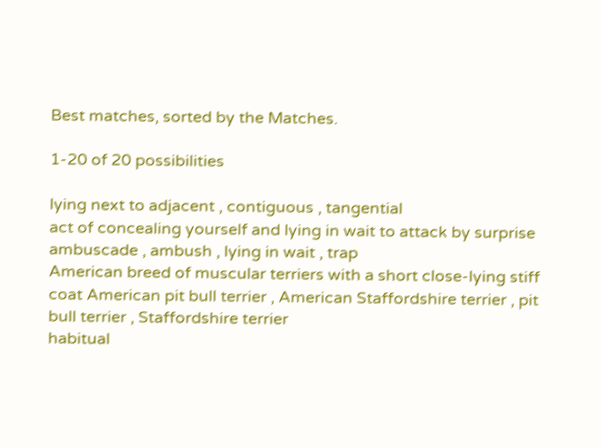Best matches, sorted by the Matches.

1-20 of 20 possibilities

lying next to adjacent , contiguous , tangential
act of concealing yourself and lying in wait to attack by surprise ambuscade , ambush , lying in wait , trap
American breed of muscular terriers with a short close-lying stiff coat American pit bull terrier , American Staffordshire terrier , pit bull terrier , Staffordshire terrier
habitual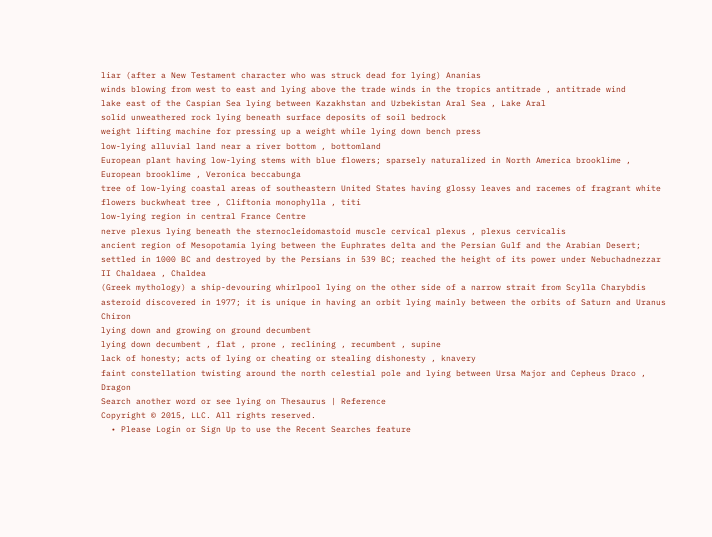liar (after a New Testament character who was struck dead for lying) Ananias
winds blowing from west to east and lying above the trade winds in the tropics antitrade , antitrade wind
lake east of the Caspian Sea lying between Kazakhstan and Uzbekistan Aral Sea , Lake Aral
solid unweathered rock lying beneath surface deposits of soil bedrock
weight lifting machine for pressing up a weight while lying down bench press
low-lying alluvial land near a river bottom , bottomland
European plant having low-lying stems with blue flowers; sparsely naturalized in North America brooklime , European brooklime , Veronica beccabunga
tree of low-lying coastal areas of southeastern United States having glossy leaves and racemes of fragrant white flowers buckwheat tree , Cliftonia monophylla , titi
low-lying region in central France Centre
nerve plexus lying beneath the sternocleidomastoid muscle cervical plexus , plexus cervicalis
ancient region of Mesopotamia lying between the Euphrates delta and the Persian Gulf and the Arabian Desert; settled in 1000 BC and destroyed by the Persians in 539 BC; reached the height of its power under Nebuchadnezzar II Chaldaea , Chaldea
(Greek mythology) a ship-devouring whirlpool lying on the other side of a narrow strait from Scylla Charybdis
asteroid discovered in 1977; it is unique in having an orbit lying mainly between the orbits of Saturn and Uranus Chiron
lying down and growing on ground decumbent
lying down decumbent , flat , prone , reclining , recumbent , supine
lack of honesty; acts of lying or cheating or stealing dishonesty , knavery
faint constellation twisting around the north celestial pole and lying between Ursa Major and Cepheus Draco , Dragon
Search another word or see lying on Thesaurus | Reference
Copyright © 2015, LLC. All rights reserved.
  • Please Login or Sign Up to use the Recent Searches feature